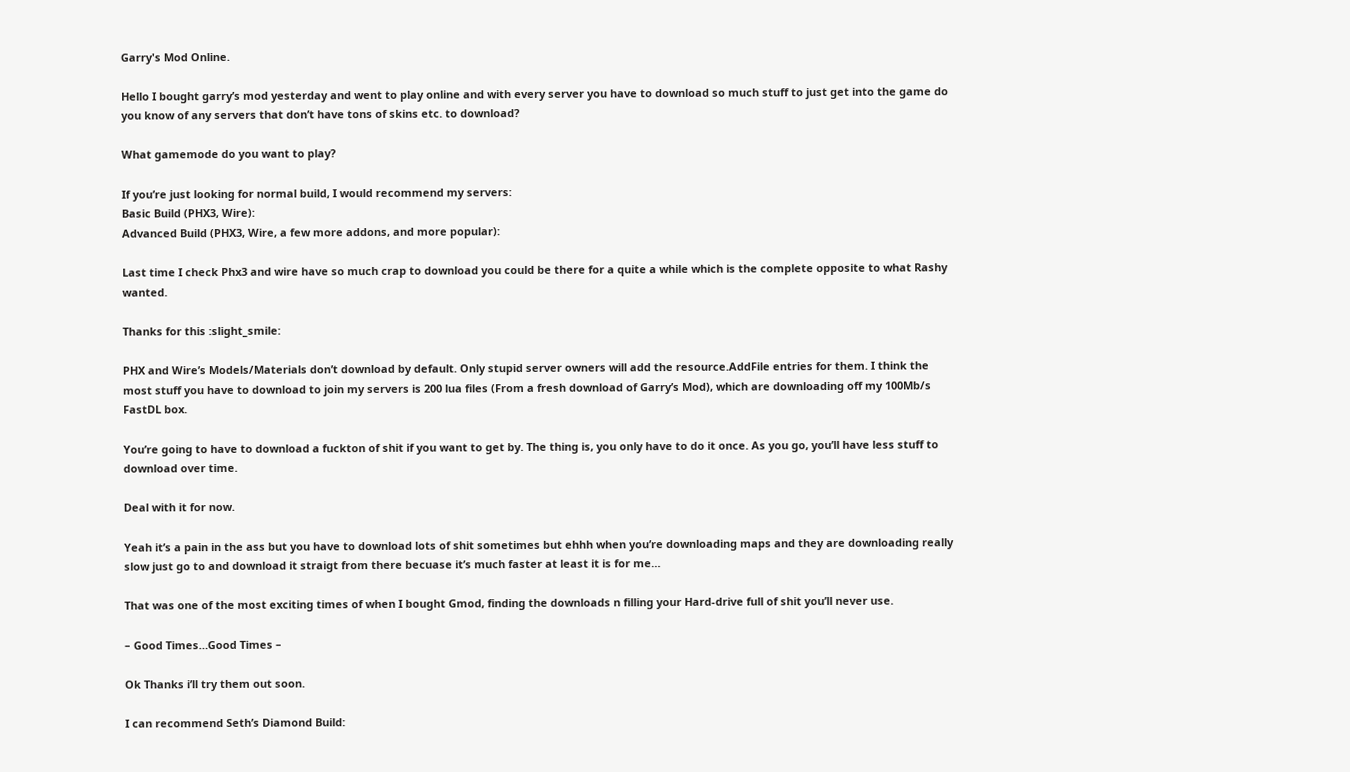Garry's Mod Online.

Hello I bought garry’s mod yesterday and went to play online and with every server you have to download so much stuff to just get into the game do you know of any servers that don’t have tons of skins etc. to download?

What gamemode do you want to play?

If you’re just looking for normal build, I would recommend my servers:
Basic Build (PHX3, Wire):
Advanced Build (PHX3, Wire, a few more addons, and more popular):

Last time I check Phx3 and wire have so much crap to download you could be there for a quite a while which is the complete opposite to what Rashy wanted.

Thanks for this :slight_smile:

PHX and Wire’s Models/Materials don’t download by default. Only stupid server owners will add the resource.AddFile entries for them. I think the most stuff you have to download to join my servers is 200 lua files (From a fresh download of Garry’s Mod), which are downloading off my 100Mb/s FastDL box.

You’re going to have to download a fuckton of shit if you want to get by. The thing is, you only have to do it once. As you go, you’ll have less stuff to download over time.

Deal with it for now.

Yeah it’s a pain in the ass but you have to download lots of shit sometimes but ehhh when you’re downloading maps and they are downloading really slow just go to and download it straigt from there becuase it’s much faster at least it is for me…

That was one of the most exciting times of when I bought Gmod, finding the downloads n filling your Hard-drive full of shit you’ll never use.

– Good Times…Good Times –

Ok Thanks i’ll try them out soon.

I can recommend Seth’s Diamond Build: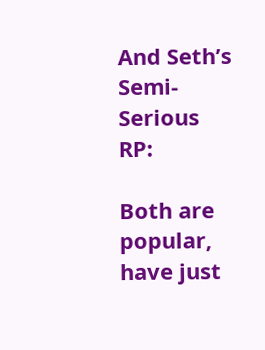And Seth’s Semi-Serious RP:

Both are popular, have just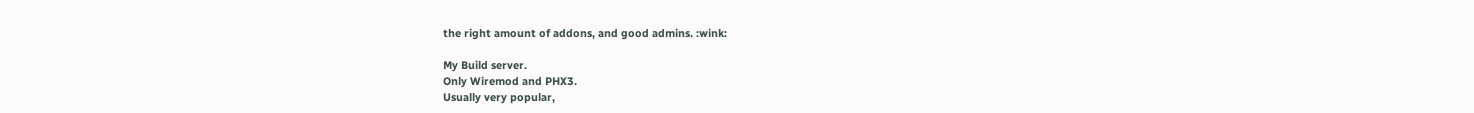the right amount of addons, and good admins. :wink:

My Build server.
Only Wiremod and PHX3.
Usually very popular,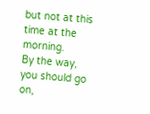but not at this time at the morning.
By the way, you should go on,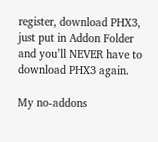register, download PHX3, just put in Addon Folder and you’ll NEVER have to download PHX3 again.

My no-addons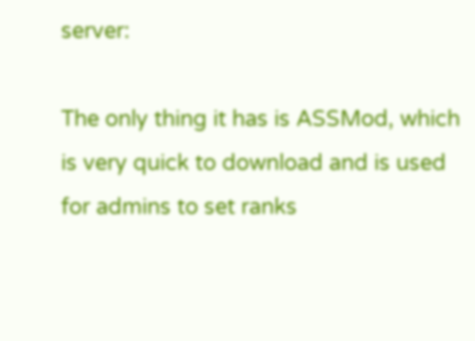server:

The only thing it has is ASSMod, which is very quick to download and is used for admins to set ranks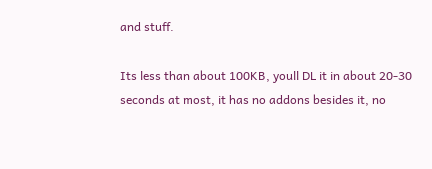and stuff.

Its less than about 100KB, youll DL it in about 20-30 seconds at most, it has no addons besides it, no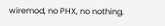wiremod, no PHX, no nothing.